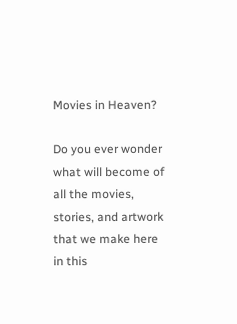Movies in Heaven?

Do you ever wonder what will become of all the movies, stories, and artwork that we make here in this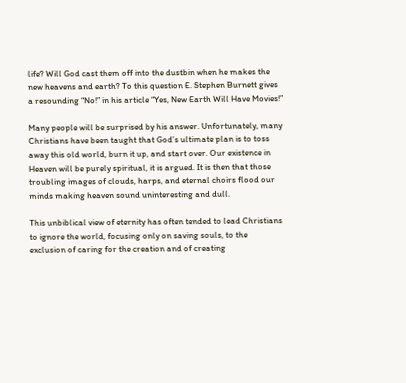life? Will God cast them off into the dustbin when he makes the new heavens and earth? To this question E. Stephen Burnett gives a resounding “No!” in his article “Yes, New Earth Will Have Movies!”

Many people will be surprised by his answer. Unfortunately, many Christians have been taught that God’s ultimate plan is to toss away this old world, burn it up, and start over. Our existence in Heaven will be purely spiritual, it is argued. It is then that those troubling images of clouds, harps, and eternal choirs flood our minds making heaven sound uninteresting and dull.

This unbiblical view of eternity has often tended to lead Christians to ignore the world, focusing only on saving souls, to the exclusion of caring for the creation and of creating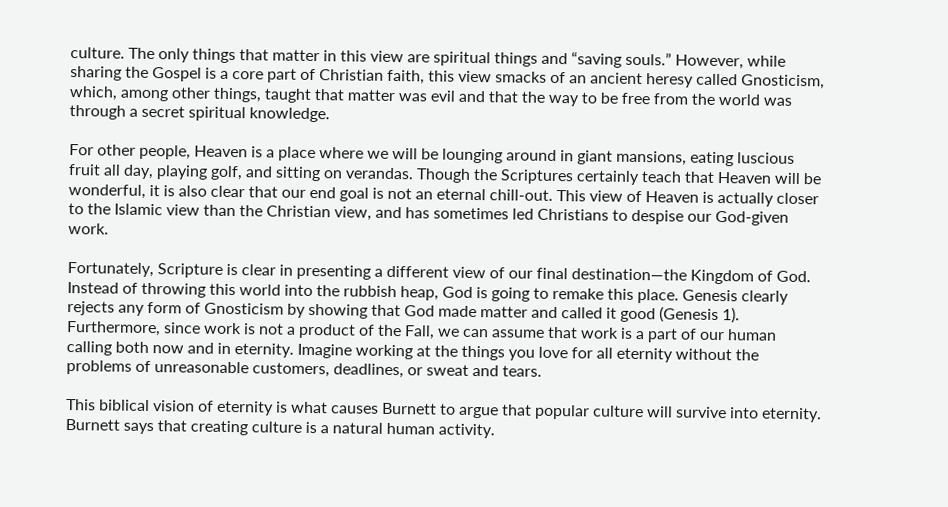culture. The only things that matter in this view are spiritual things and “saving souls.” However, while sharing the Gospel is a core part of Christian faith, this view smacks of an ancient heresy called Gnosticism, which, among other things, taught that matter was evil and that the way to be free from the world was through a secret spiritual knowledge.

For other people, Heaven is a place where we will be lounging around in giant mansions, eating luscious fruit all day, playing golf, and sitting on verandas. Though the Scriptures certainly teach that Heaven will be wonderful, it is also clear that our end goal is not an eternal chill-out. This view of Heaven is actually closer to the Islamic view than the Christian view, and has sometimes led Christians to despise our God-given work.

Fortunately, Scripture is clear in presenting a different view of our final destination—the Kingdom of God. Instead of throwing this world into the rubbish heap, God is going to remake this place. Genesis clearly rejects any form of Gnosticism by showing that God made matter and called it good (Genesis 1). Furthermore, since work is not a product of the Fall, we can assume that work is a part of our human calling both now and in eternity. Imagine working at the things you love for all eternity without the problems of unreasonable customers, deadlines, or sweat and tears.

This biblical vision of eternity is what causes Burnett to argue that popular culture will survive into eternity. Burnett says that creating culture is a natural human activity.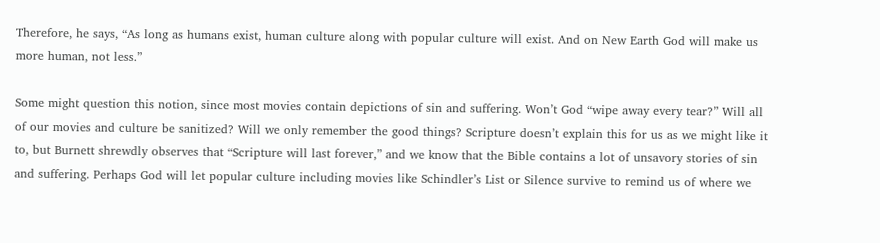Therefore, he says, “As long as humans exist, human culture along with popular culture will exist. And on New Earth God will make us more human, not less.”

Some might question this notion, since most movies contain depictions of sin and suffering. Won’t God “wipe away every tear?” Will all of our movies and culture be sanitized? Will we only remember the good things? Scripture doesn’t explain this for us as we might like it to, but Burnett shrewdly observes that “Scripture will last forever,” and we know that the Bible contains a lot of unsavory stories of sin and suffering. Perhaps God will let popular culture including movies like Schindler’s List or Silence survive to remind us of where we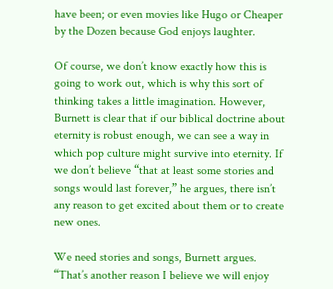have been; or even movies like Hugo or Cheaper by the Dozen because God enjoys laughter.

Of course, we don’t know exactly how this is going to work out, which is why this sort of thinking takes a little imagination. However, Burnett is clear that if our biblical doctrine about eternity is robust enough, we can see a way in which pop culture might survive into eternity. If we don’t believe “that at least some stories and songs would last forever,” he argues, there isn’t any reason to get excited about them or to create new ones.

We need stories and songs, Burnett argues. “That’s another reason I believe we will enjoy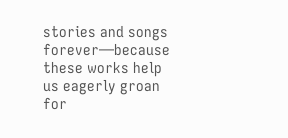stories and songs forever—because these works help us eagerly groan for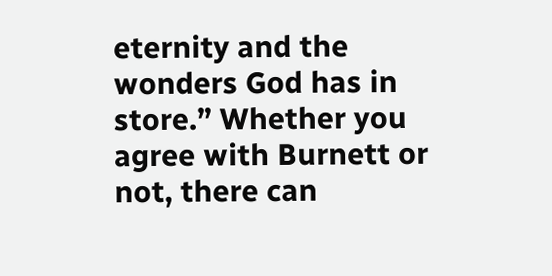eternity and the wonders God has in store.” Whether you agree with Burnett or not, there can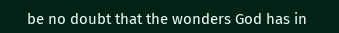be no doubt that the wonders God has in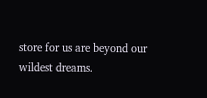store for us are beyond our wildest dreams.